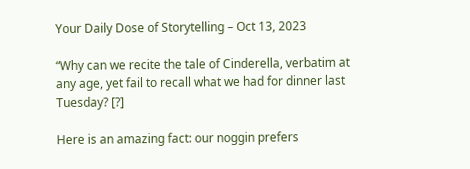Your Daily Dose of Storytelling – Oct 13, 2023

“Why can we recite the tale of Cinderella, verbatim at any age, yet fail to recall what we had for dinner last Tuesday? [?]

Here is an amazing fact: our noggin prefers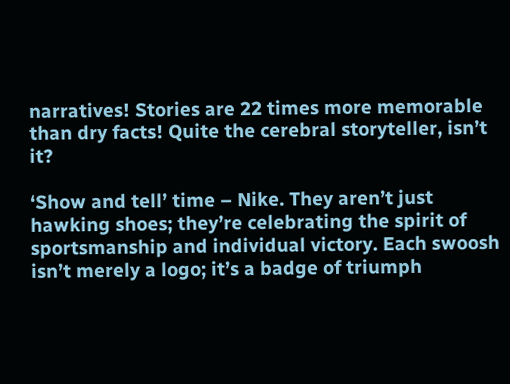narratives! Stories are 22 times more memorable than dry facts! Quite the cerebral storyteller, isn’t it?

‘Show and tell’ time – Nike. They aren’t just hawking shoes; they’re celebrating the spirit of sportsmanship and individual victory. Each swoosh isn’t merely a logo; it’s a badge of triumph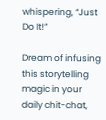whispering, “Just Do It!”

Dream of infusing this storytelling magic in your daily chit-chat,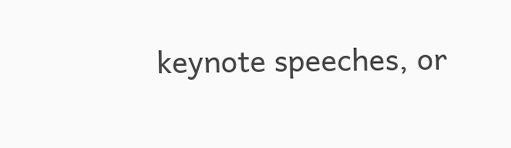keynote speeches, or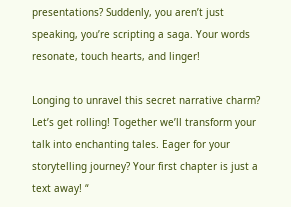presentations? Suddenly, you aren’t just speaking, you’re scripting a saga. Your words resonate, touch hearts, and linger!

Longing to unravel this secret narrative charm? Let’s get rolling! Together we’ll transform your talk into enchanting tales. Eager for your storytelling journey? Your first chapter is just a text away! “